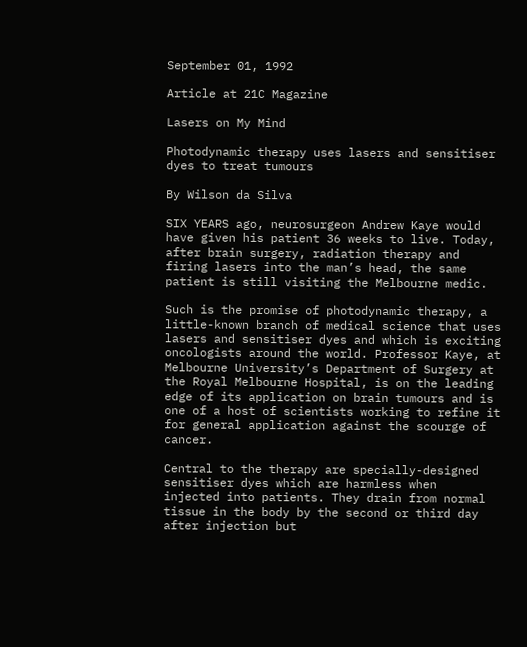September 01, 1992

Article at 21C Magazine

Lasers on My Mind

Photodynamic therapy uses lasers and sensitiser dyes to treat tumours

By Wilson da Silva

SIX YEARS ago, neurosurgeon Andrew Kaye would have given his patient 36 weeks to live. Today, after brain surgery, radiation therapy and firing lasers into the man’s head, the same patient is still visiting the Melbourne medic.

Such is the promise of photodynamic therapy, a little-known branch of medical science that uses lasers and sensitiser dyes and which is exciting oncologists around the world. Professor Kaye, at Melbourne University’s Department of Surgery at the Royal Melbourne Hospital, is on the leading edge of its application on brain tumours and is one of a host of scientists working to refine it for general application against the scourge of cancer.

Central to the therapy are specially-designed sensitiser dyes which are harmless when  injected into patients. They drain from normal tissue in the body by the second or third day after injection but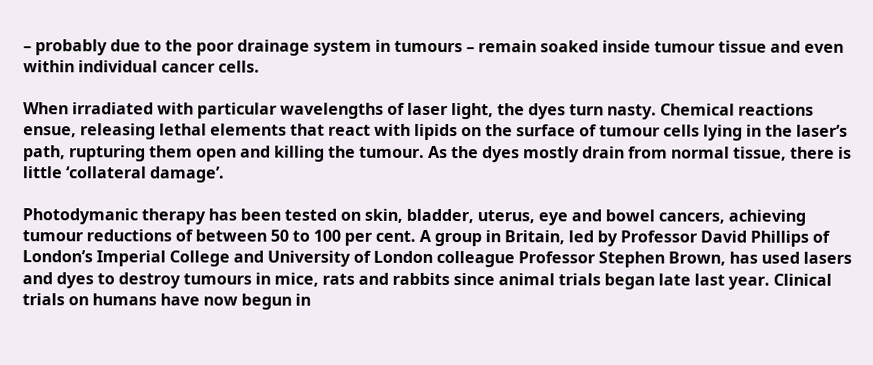– probably due to the poor drainage system in tumours – remain soaked inside tumour tissue and even within individual cancer cells.

When irradiated with particular wavelengths of laser light, the dyes turn nasty. Chemical reactions ensue, releasing lethal elements that react with lipids on the surface of tumour cells lying in the laser’s path, rupturing them open and killing the tumour. As the dyes mostly drain from normal tissue, there is little ‘collateral damage’.

Photodymanic therapy has been tested on skin, bladder, uterus, eye and bowel cancers, achieving tumour reductions of between 50 to 100 per cent. A group in Britain, led by Professor David Phillips of London’s Imperial College and University of London colleague Professor Stephen Brown, has used lasers and dyes to destroy tumours in mice, rats and rabbits since animal trials began late last year. Clinical trials on humans have now begun in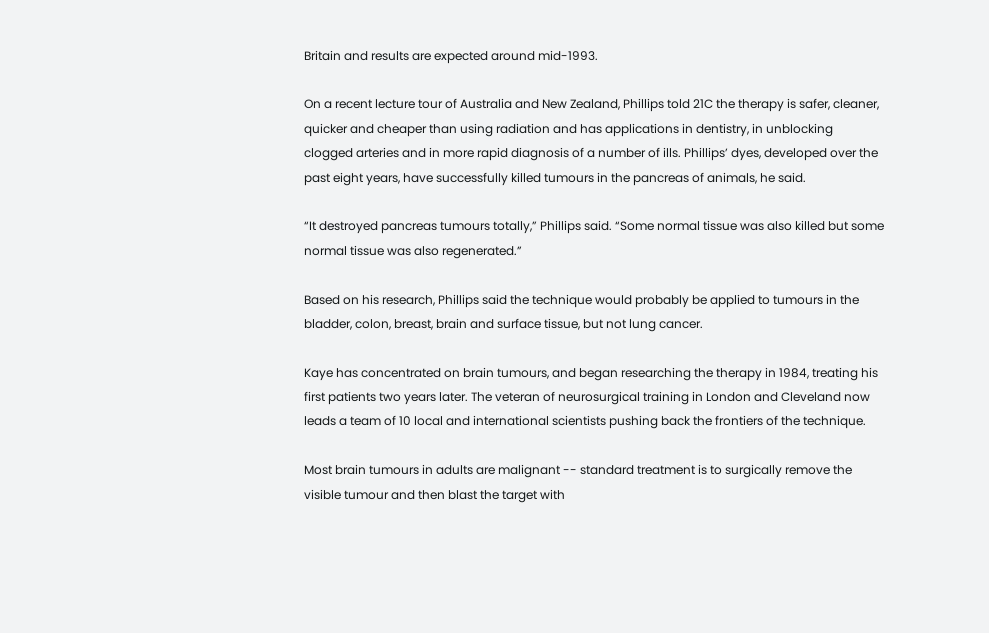Britain and results are expected around mid-1993.

On a recent lecture tour of Australia and New Zealand, Phillips told 21C the therapy is safer, cleaner, quicker and cheaper than using radiation and has applications in dentistry, in unblocking clogged arteries and in more rapid diagnosis of a number of ills. Phillips’ dyes, developed over the past eight years, have successfully killed tumours in the pancreas of animals, he said.

“It destroyed pancreas tumours totally,” Phillips said. “Some normal tissue was also killed but some normal tissue was also regenerated.”

Based on his research, Phillips said the technique would probably be applied to tumours in the bladder, colon, breast, brain and surface tissue, but not lung cancer.

Kaye has concentrated on brain tumours, and began researching the therapy in 1984, treating his first patients two years later. The veteran of neurosurgical training in London and Cleveland now leads a team of 10 local and international scientists pushing back the frontiers of the technique.

Most brain tumours in adults are malignant -- standard treatment is to surgically remove the visible tumour and then blast the target with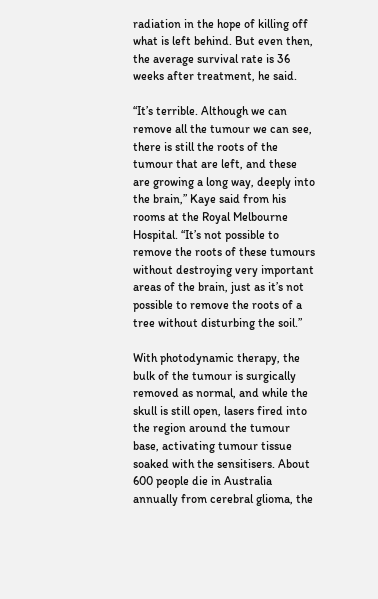radiation in the hope of killing off what is left behind. But even then, the average survival rate is 36 weeks after treatment, he said.

“It’s terrible. Although we can remove all the tumour we can see, there is still the roots of the tumour that are left, and these are growing a long way, deeply into the brain,” Kaye said from his rooms at the Royal Melbourne Hospital. “It’s not possible to remove the roots of these tumours without destroying very important areas of the brain, just as it’s not possible to remove the roots of a tree without disturbing the soil.”

With photodynamic therapy, the bulk of the tumour is surgically removed as normal, and while the skull is still open, lasers fired into the region around the tumour base, activating tumour tissue soaked with the sensitisers. About 600 people die in Australia annually from cerebral glioma, the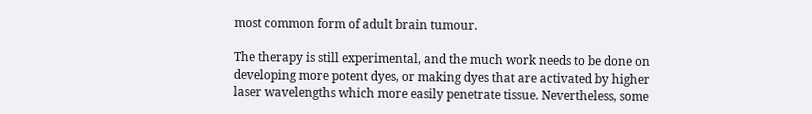most common form of adult brain tumour.

The therapy is still experimental, and the much work needs to be done on developing more potent dyes, or making dyes that are activated by higher laser wavelengths which more easily penetrate tissue. Nevertheless, some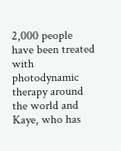2,000 people have been treated with photodynamic therapy around the world and Kaye, who has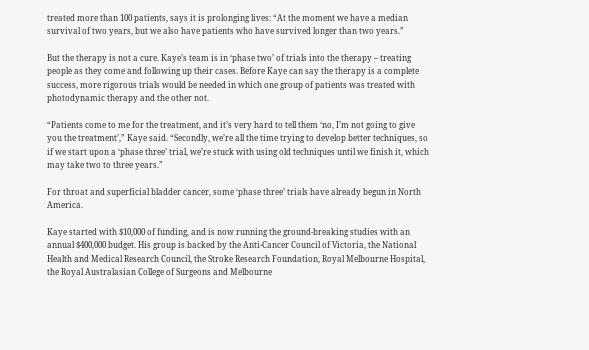treated more than 100 patients, says it is prolonging lives: “At the moment we have a median survival of two years, but we also have patients who have survived longer than two years.”

But the therapy is not a cure. Kaye’s team is in ‘phase two’ of trials into the therapy – treating people as they come and following up their cases. Before Kaye can say the therapy is a complete success, more rigorous trials would be needed in which one group of patients was treated with photodynamic therapy and the other not.

“Patients come to me for the treatment, and it’s very hard to tell them ‘no, I’m not going to give you the treatment’,” Kaye said. “Secondly, we’re all the time trying to develop better techniques, so if we start upon a ‘phase three’ trial, we’re stuck with using old techniques until we finish it, which may take two to three years.”

For throat and superficial bladder cancer, some ‘phase three’ trials have already begun in North America.

Kaye started with $10,000 of funding, and is now running the ground-breaking studies with an annual $400,000 budget. His group is backed by the Anti-Cancer Council of Victoria, the National Health and Medical Research Council, the Stroke Research Foundation, Royal Melbourne Hospital, the Royal Australasian College of Surgeons and Melbourne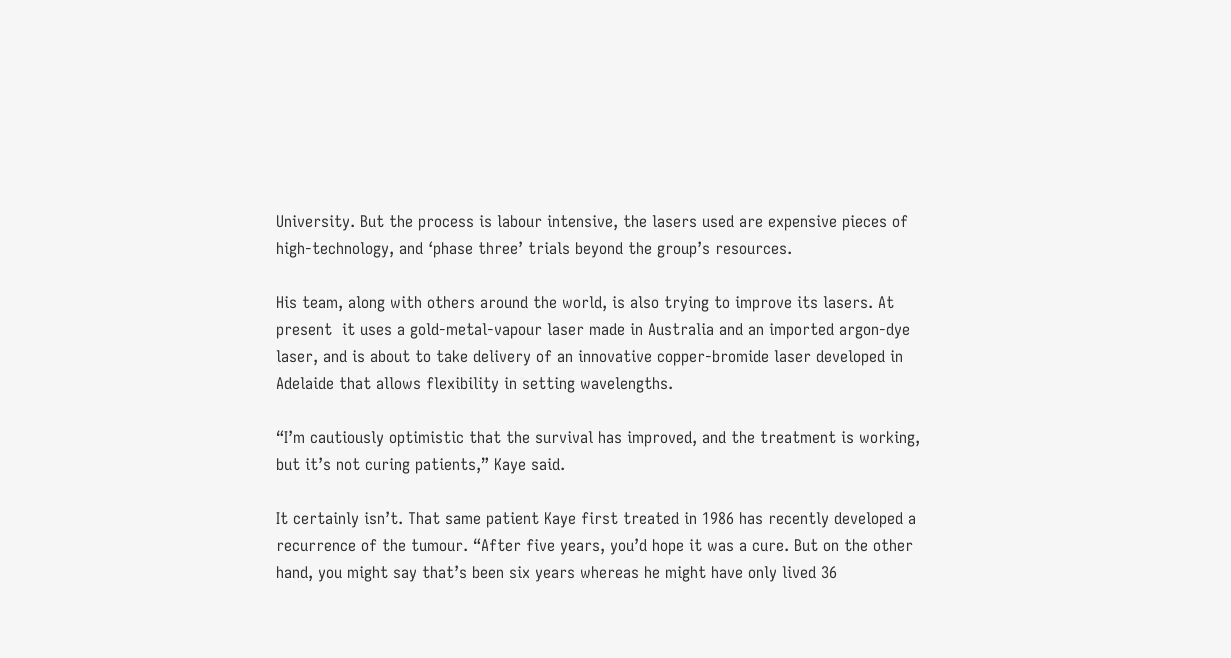University. But the process is labour intensive, the lasers used are expensive pieces of high-technology, and ‘phase three’ trials beyond the group’s resources.

His team, along with others around the world, is also trying to improve its lasers. At present  it uses a gold-metal-vapour laser made in Australia and an imported argon-dye laser, and is about to take delivery of an innovative copper-bromide laser developed in Adelaide that allows flexibility in setting wavelengths.

“I’m cautiously optimistic that the survival has improved, and the treatment is working, but it’s not curing patients,” Kaye said.

It certainly isn’t. That same patient Kaye first treated in 1986 has recently developed a recurrence of the tumour. “After five years, you’d hope it was a cure. But on the other hand, you might say that’s been six years whereas he might have only lived 36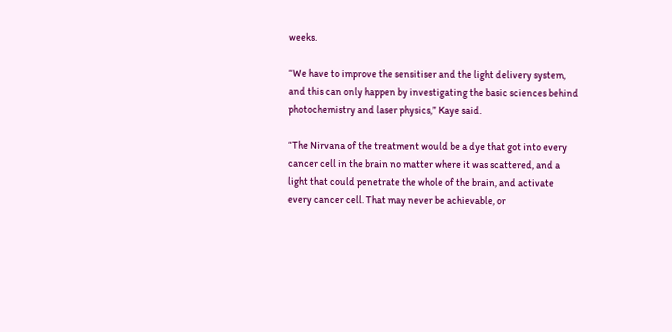weeks.

“We have to improve the sensitiser and the light delivery system, and this can only happen by investigating the basic sciences behind photochemistry and laser physics,” Kaye said.

“The Nirvana of the treatment would be a dye that got into every cancer cell in the brain no matter where it was scattered, and a light that could penetrate the whole of the brain, and activate every cancer cell. That may never be achievable, or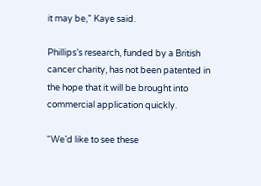it may be,” Kaye said.

Phillips’s research, funded by a British cancer charity, has not been patented in the hope that it will be brought into commercial application quickly.

“We’d like to see these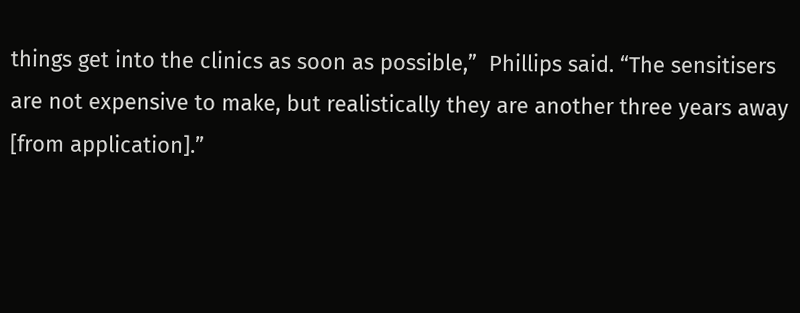things get into the clinics as soon as possible,”  Phillips said. “The sensitisers are not expensive to make, but realistically they are another three years away [from application].”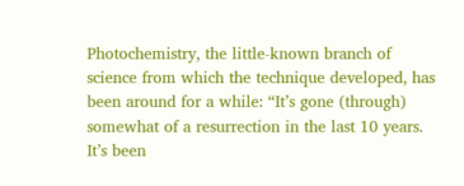Photochemistry, the little-known branch of science from which the technique developed, has been around for a while: “It’s gone (through) somewhat of a resurrection in the last 10 years. It’s been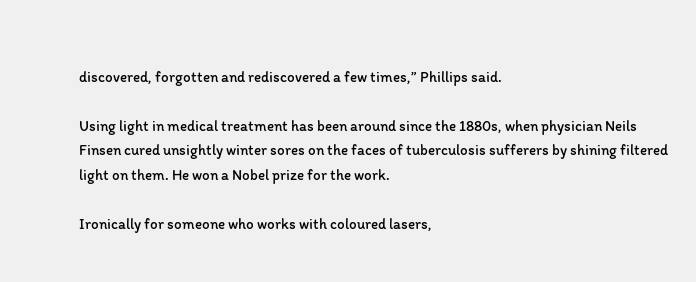discovered, forgotten and rediscovered a few times,” Phillips said.

Using light in medical treatment has been around since the 1880s, when physician Neils Finsen cured unsightly winter sores on the faces of tuberculosis sufferers by shining filtered light on them. He won a Nobel prize for the work.

Ironically for someone who works with coloured lasers,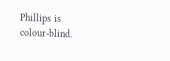Phillips is colour-blind.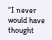“I never would have thought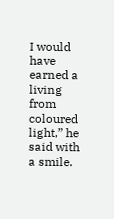I would have earned a living from coloured light,” he said with a smile.